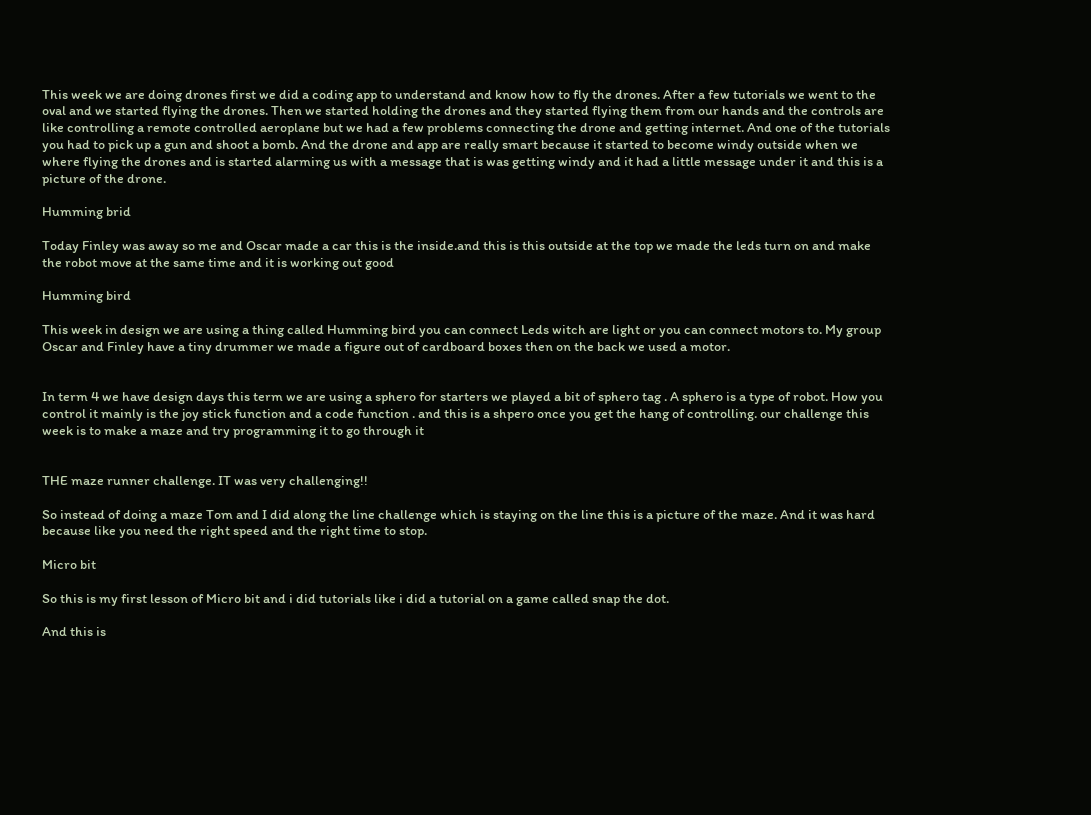This week we are doing drones first we did a coding app to understand and know how to fly the drones. After a few tutorials we went to the oval and we started flying the drones. Then we started holding the drones and they started flying them from our hands and the controls are like controlling a remote controlled aeroplane but we had a few problems connecting the drone and getting internet. And one of the tutorials you had to pick up a gun and shoot a bomb. And the drone and app are really smart because it started to become windy outside when we where flying the drones and is started alarming us with a message that is was getting windy and it had a little message under it and this is a picture of the drone.

Humming brid

Today Finley was away so me and Oscar made a car this is the inside.and this is this outside at the top we made the leds turn on and make the robot move at the same time and it is working out good

Humming bird

This week in design we are using a thing called Humming bird you can connect Leds witch are light or you can connect motors to. My group Oscar and Finley have a tiny drummer we made a figure out of cardboard boxes then on the back we used a motor.


In term 4 we have design days this term we are using a sphero for starters we played a bit of sphero tag . A sphero is a type of robot. How you control it mainly is the joy stick function and a code function . and this is a shpero once you get the hang of controlling. our challenge this week is to make a maze and try programming it to go through it


THE maze runner challenge. IT was very challenging!!

So instead of doing a maze Tom and I did along the line challenge which is staying on the line this is a picture of the maze. And it was hard because like you need the right speed and the right time to stop.

Micro bit

So this is my first lesson of Micro bit and i did tutorials like i did a tutorial on a game called snap the dot.

And this is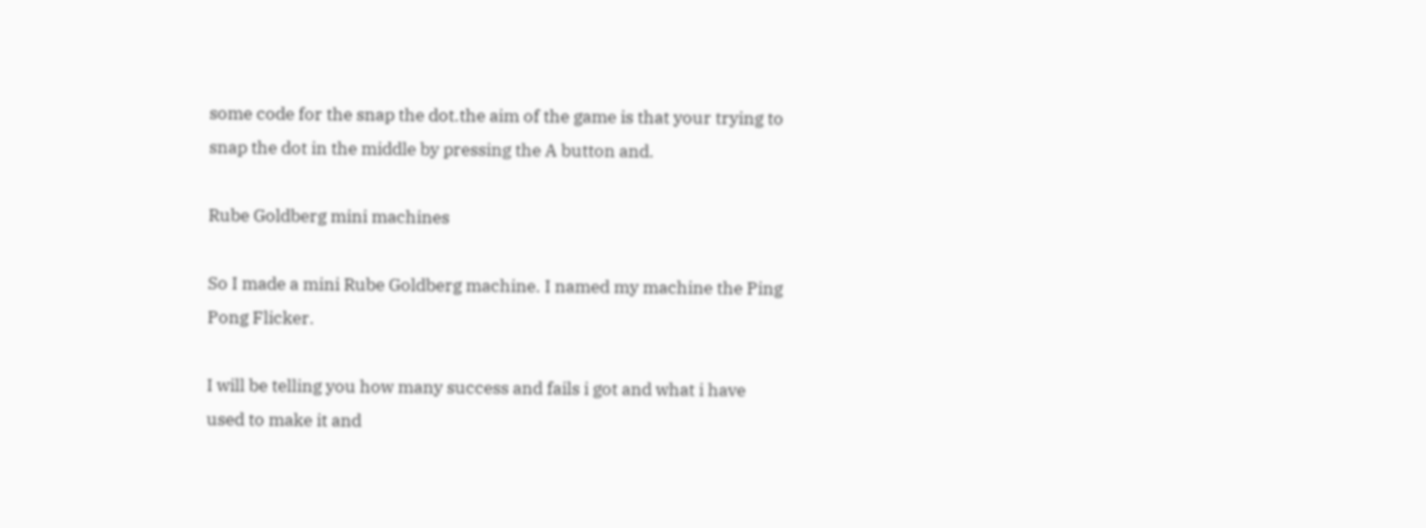some code for the snap the dot.the aim of the game is that your trying to snap the dot in the middle by pressing the A button and.

Rube Goldberg mini machines

So I made a mini Rube Goldberg machine. I named my machine the Ping Pong Flicker.

I will be telling you how many success and fails i got and what i have used to make it and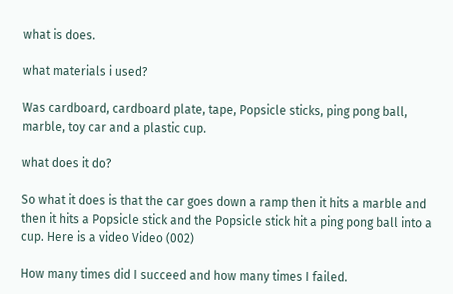what is does.

what materials i used?

Was cardboard, cardboard plate, tape, Popsicle sticks, ping pong ball, marble, toy car and a plastic cup.

what does it do?

So what it does is that the car goes down a ramp then it hits a marble and then it hits a Popsicle stick and the Popsicle stick hit a ping pong ball into a cup. Here is a video Video (002)

How many times did I succeed and how many times I failed.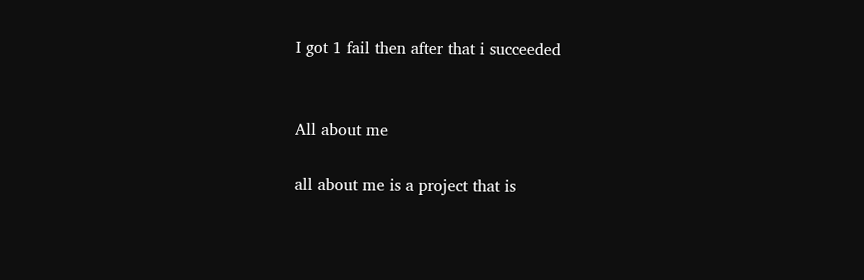I got 1 fail then after that i succeeded


All about me

all about me is a project that is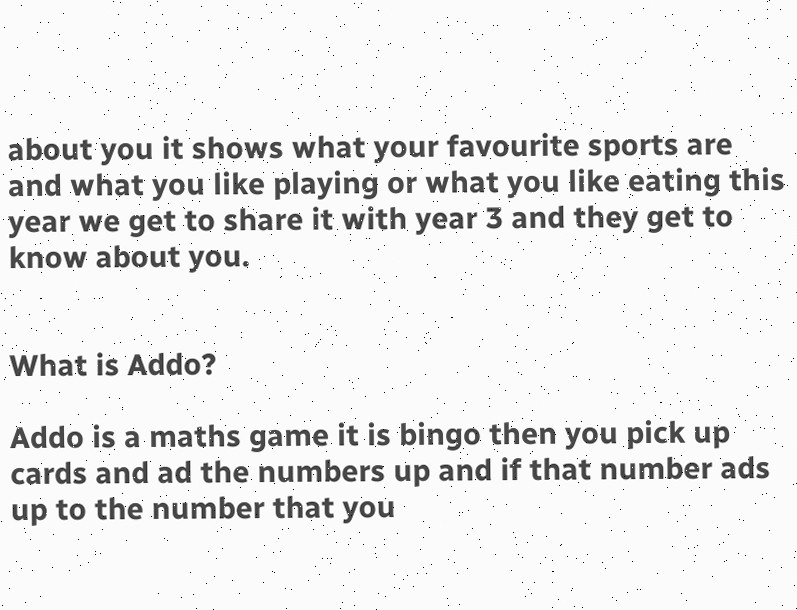about you it shows what your favourite sports are and what you like playing or what you like eating this year we get to share it with year 3 and they get to know about you.


What is Addo?

Addo is a maths game it is bingo then you pick up cards and ad the numbers up and if that number ads up to the number that you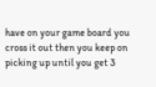have on your game board you cross it out then you keep on picking up until you get 3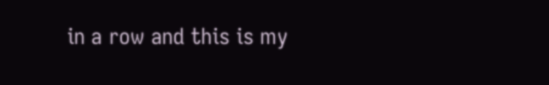in a row and this is my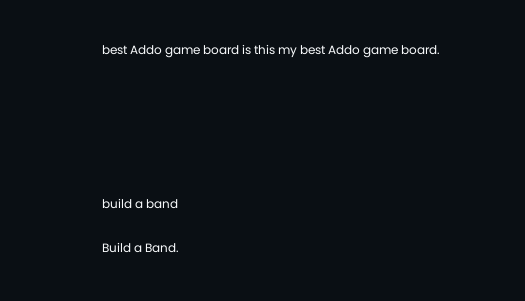best Addo game board is this my best Addo game board.






build a band

Build a Band.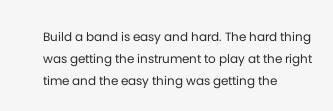Build a band is easy and hard. The hard thing was getting the instrument to play at the right time and the easy thing was getting the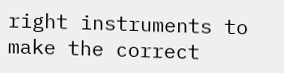right instruments to make the correct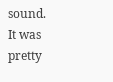sound. It was pretty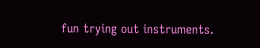fun trying out instruments.